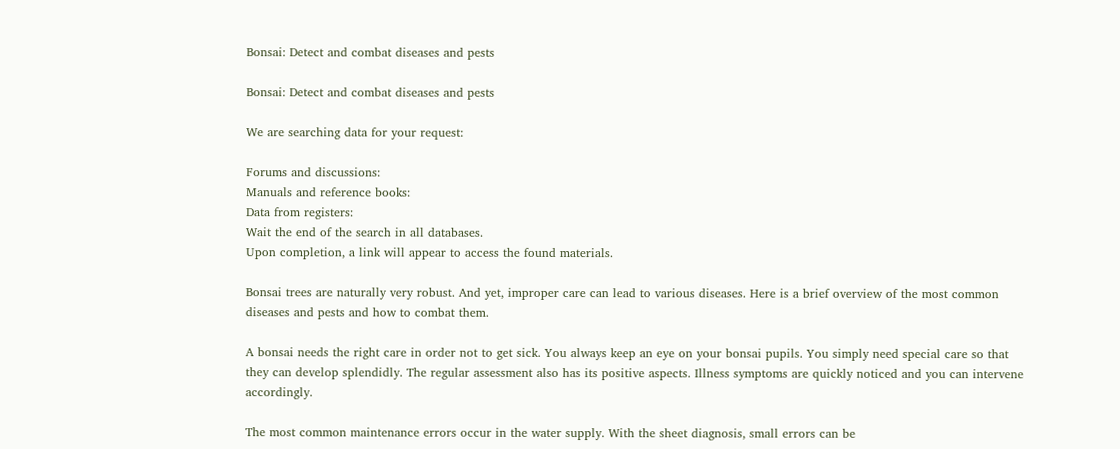Bonsai: Detect and combat diseases and pests

Bonsai: Detect and combat diseases and pests

We are searching data for your request:

Forums and discussions:
Manuals and reference books:
Data from registers:
Wait the end of the search in all databases.
Upon completion, a link will appear to access the found materials.

Bonsai trees are naturally very robust. And yet, improper care can lead to various diseases. Here is a brief overview of the most common diseases and pests and how to combat them.

A bonsai needs the right care in order not to get sick. You always keep an eye on your bonsai pupils. You simply need special care so that they can develop splendidly. The regular assessment also has its positive aspects. Illness symptoms are quickly noticed and you can intervene accordingly.

The most common maintenance errors occur in the water supply. With the sheet diagnosis, small errors can be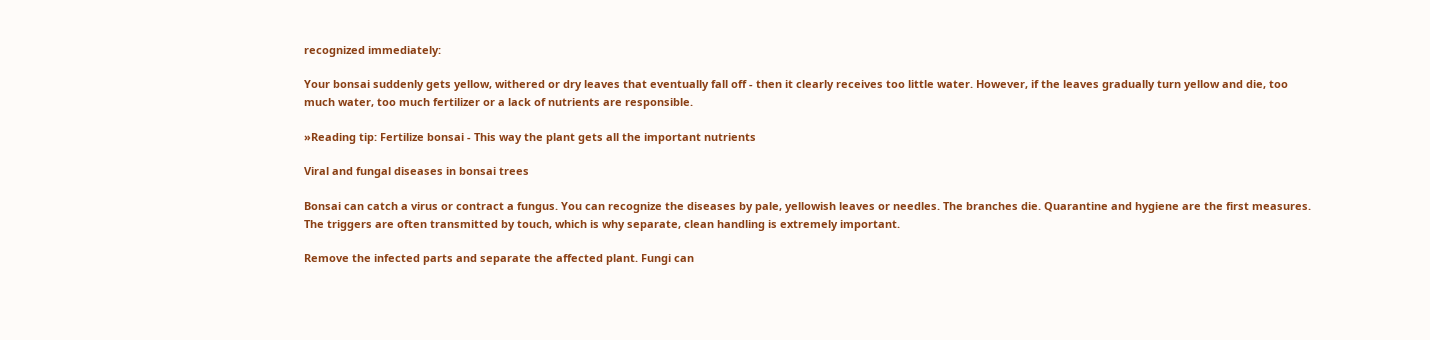recognized immediately:

Your bonsai suddenly gets yellow, withered or dry leaves that eventually fall off - then it clearly receives too little water. However, if the leaves gradually turn yellow and die, too much water, too much fertilizer or a lack of nutrients are responsible.

»Reading tip: Fertilize bonsai - This way the plant gets all the important nutrients

Viral and fungal diseases in bonsai trees

Bonsai can catch a virus or contract a fungus. You can recognize the diseases by pale, yellowish leaves or needles. The branches die. Quarantine and hygiene are the first measures. The triggers are often transmitted by touch, which is why separate, clean handling is extremely important.

Remove the infected parts and separate the affected plant. Fungi can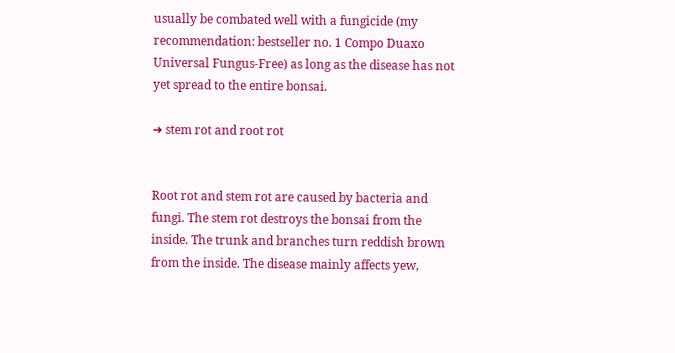usually be combated well with a fungicide (my recommendation: bestseller no. 1 Compo Duaxo Universal Fungus-Free) as long as the disease has not yet spread to the entire bonsai.

➜ stem rot and root rot


Root rot and stem rot are caused by bacteria and fungi. The stem rot destroys the bonsai from the inside. The trunk and branches turn reddish brown from the inside. The disease mainly affects yew,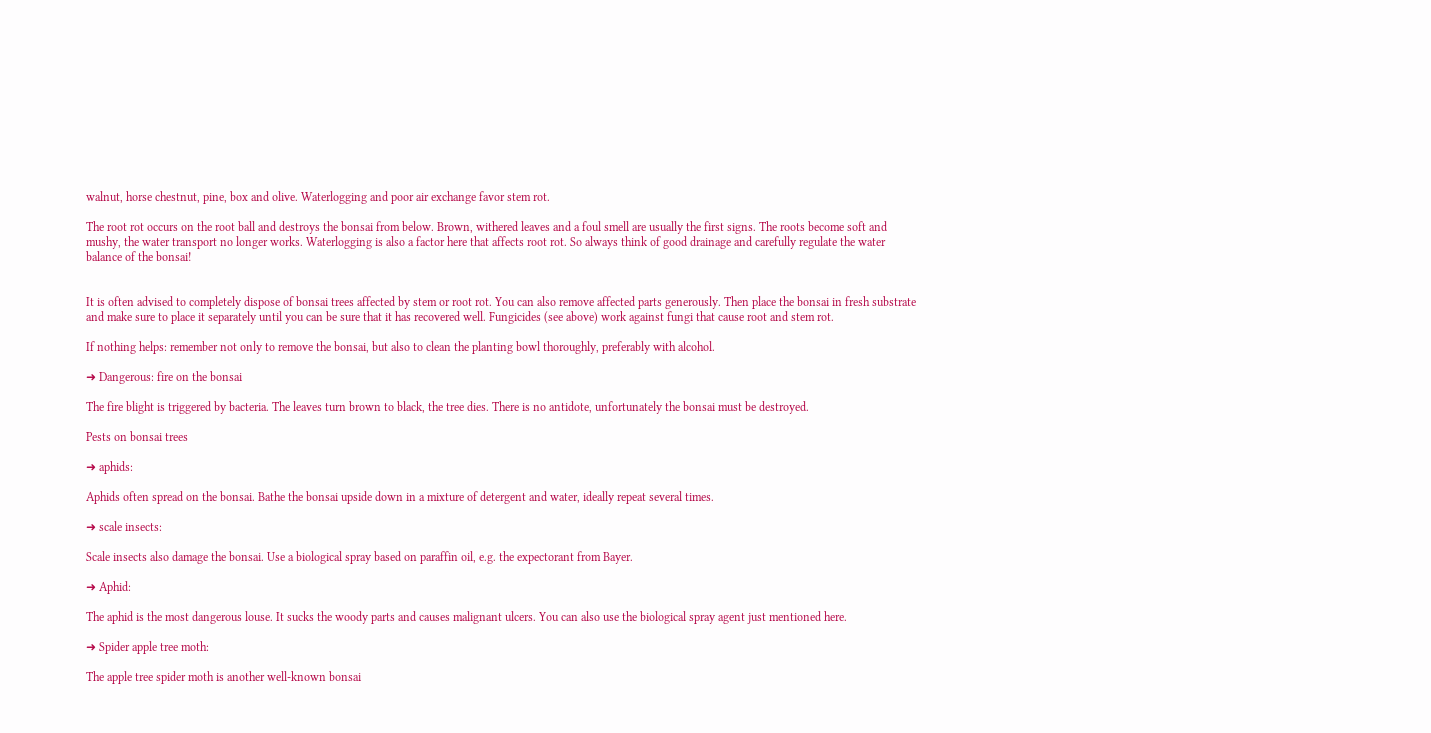walnut, horse chestnut, pine, box and olive. Waterlogging and poor air exchange favor stem rot.

The root rot occurs on the root ball and destroys the bonsai from below. Brown, withered leaves and a foul smell are usually the first signs. The roots become soft and mushy, the water transport no longer works. Waterlogging is also a factor here that affects root rot. So always think of good drainage and carefully regulate the water balance of the bonsai!


It is often advised to completely dispose of bonsai trees affected by stem or root rot. You can also remove affected parts generously. Then place the bonsai in fresh substrate and make sure to place it separately until you can be sure that it has recovered well. Fungicides (see above) work against fungi that cause root and stem rot.

If nothing helps: remember not only to remove the bonsai, but also to clean the planting bowl thoroughly, preferably with alcohol.

➜ Dangerous: fire on the bonsai

The fire blight is triggered by bacteria. The leaves turn brown to black, the tree dies. There is no antidote, unfortunately the bonsai must be destroyed.

Pests on bonsai trees

➜ aphids:

Aphids often spread on the bonsai. Bathe the bonsai upside down in a mixture of detergent and water, ideally repeat several times.

➜ scale insects:

Scale insects also damage the bonsai. Use a biological spray based on paraffin oil, e.g. the expectorant from Bayer.

➜ Aphid:

The aphid is the most dangerous louse. It sucks the woody parts and causes malignant ulcers. You can also use the biological spray agent just mentioned here.

➜ Spider apple tree moth:

The apple tree spider moth is another well-known bonsai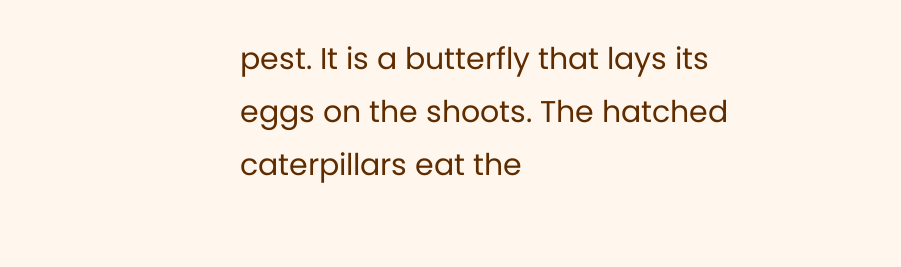pest. It is a butterfly that lays its eggs on the shoots. The hatched caterpillars eat the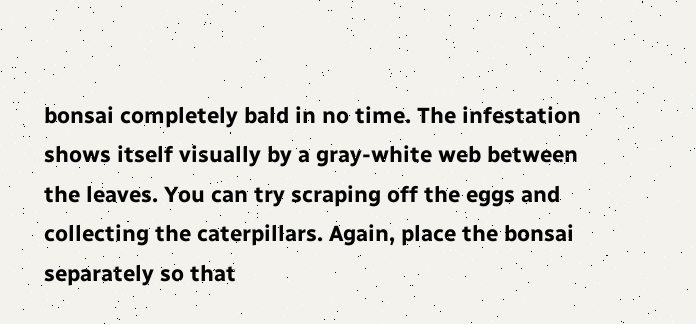bonsai completely bald in no time. The infestation shows itself visually by a gray-white web between the leaves. You can try scraping off the eggs and collecting the caterpillars. Again, place the bonsai separately so that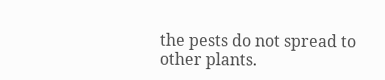the pests do not spread to other plants.